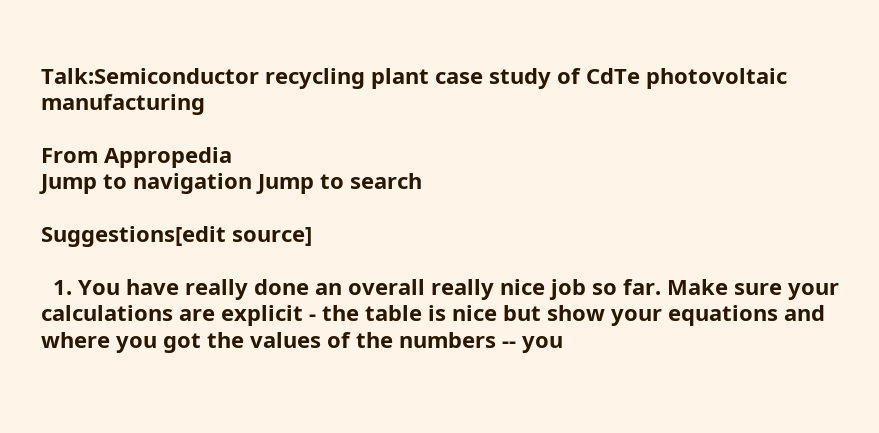Talk:Semiconductor recycling plant case study of CdTe photovoltaic manufacturing

From Appropedia
Jump to navigation Jump to search

Suggestions[edit source]

  1. You have really done an overall really nice job so far. Make sure your calculations are explicit - the table is nice but show your equations and where you got the values of the numbers -- you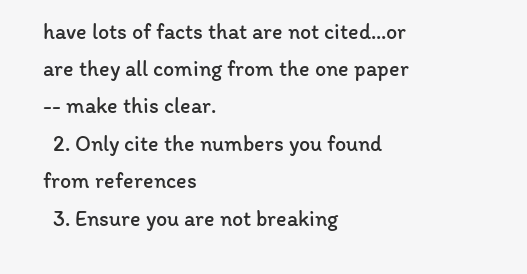have lots of facts that are not cited...or are they all coming from the one paper -- make this clear.
  2. Only cite the numbers you found from references
  3. Ensure you are not breaking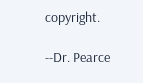copyright.

--Dr. Pearce